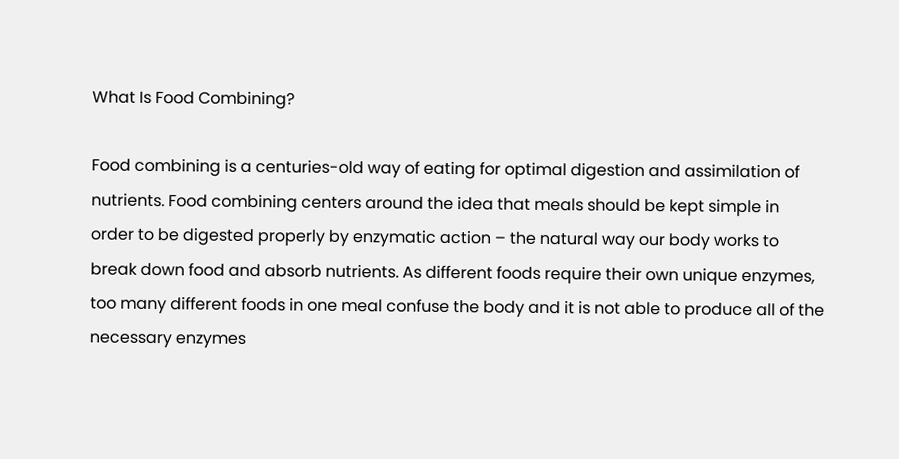What Is Food Combining?

Food combining is a centuries-old way of eating for optimal digestion and assimilation of nutrients. Food combining centers around the idea that meals should be kept simple in order to be digested properly by enzymatic action – the natural way our body works to break down food and absorb nutrients. As different foods require their own unique enzymes, too many different foods in one meal confuse the body and it is not able to produce all of the necessary enzymes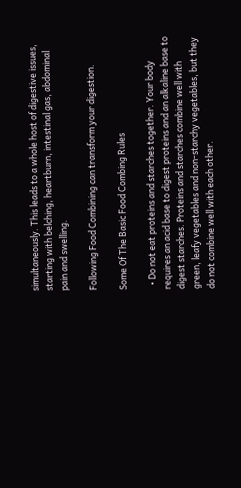simultaneously. This leads to a whole host of digestive issues, starting with belching, heartburn, intestinal gas, abdominal pain and swelling.

Following Food Combining can transform your digestion.

Some Of The Basic Food Combing Rules

  • Do not eat proteins and starches together. Your body requires an acid base to digest proteins and an alkaline base to digest starches. Proteins and starches combine well with green, leafy vegetables and non-starchy vegetables, but they do not combine well with each other.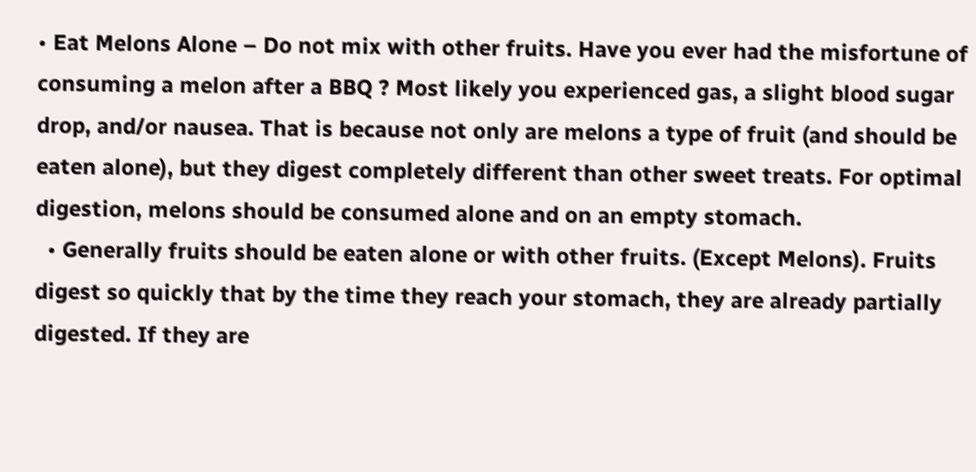• Eat Melons Alone – Do not mix with other fruits. Have you ever had the misfortune of consuming a melon after a BBQ ? Most likely you experienced gas, a slight blood sugar drop, and/or nausea. That is because not only are melons a type of fruit (and should be eaten alone), but they digest completely different than other sweet treats. For optimal digestion, melons should be consumed alone and on an empty stomach.
  • Generally fruits should be eaten alone or with other fruits. (Except Melons). Fruits digest so quickly that by the time they reach your stomach, they are already partially digested. If they are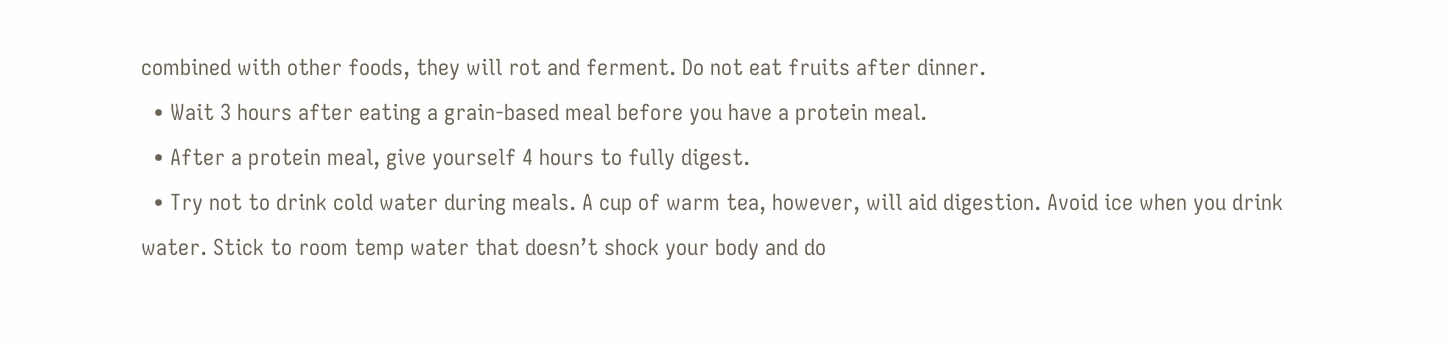combined with other foods, they will rot and ferment. Do not eat fruits after dinner.
  • Wait 3 hours after eating a grain-based meal before you have a protein meal.
  • After a protein meal, give yourself 4 hours to fully digest.
  • Try not to drink cold water during meals. A cup of warm tea, however, will aid digestion. Avoid ice when you drink water. Stick to room temp water that doesn’t shock your body and do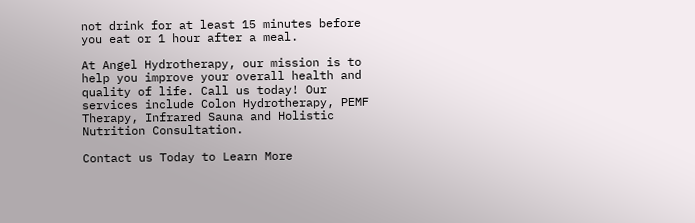not drink for at least 15 minutes before you eat or 1 hour after a meal.

At Angel Hydrotherapy, our mission is to help you improve your overall health and quality of life. Call us today! Our services include Colon Hydrotherapy, PEMF Therapy, Infrared Sauna and Holistic Nutrition Consultation.

Contact us Today to Learn More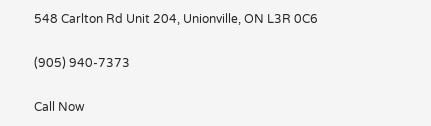548 Carlton Rd Unit 204, Unionville, ON L3R 0C6

(905) 940-7373

Call Now